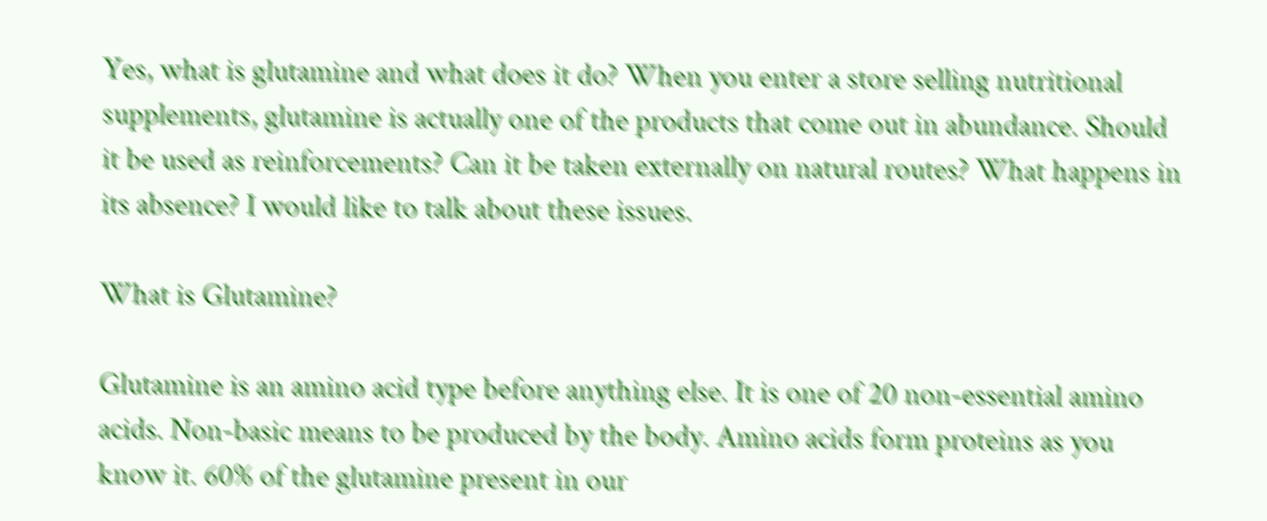Yes, what is glutamine and what does it do? When you enter a store selling nutritional supplements, glutamine is actually one of the products that come out in abundance. Should it be used as reinforcements? Can it be taken externally on natural routes? What happens in its absence? I would like to talk about these issues.

What is Glutamine?

Glutamine is an amino acid type before anything else. It is one of 20 non-essential amino acids. Non-basic means to be produced by the body. Amino acids form proteins as you know it. 60% of the glutamine present in our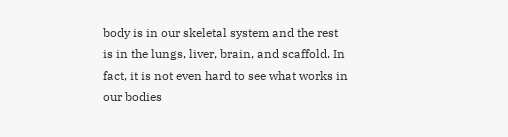body is in our skeletal system and the rest is in the lungs, liver, brain, and scaffold. In fact, it is not even hard to see what works in our bodies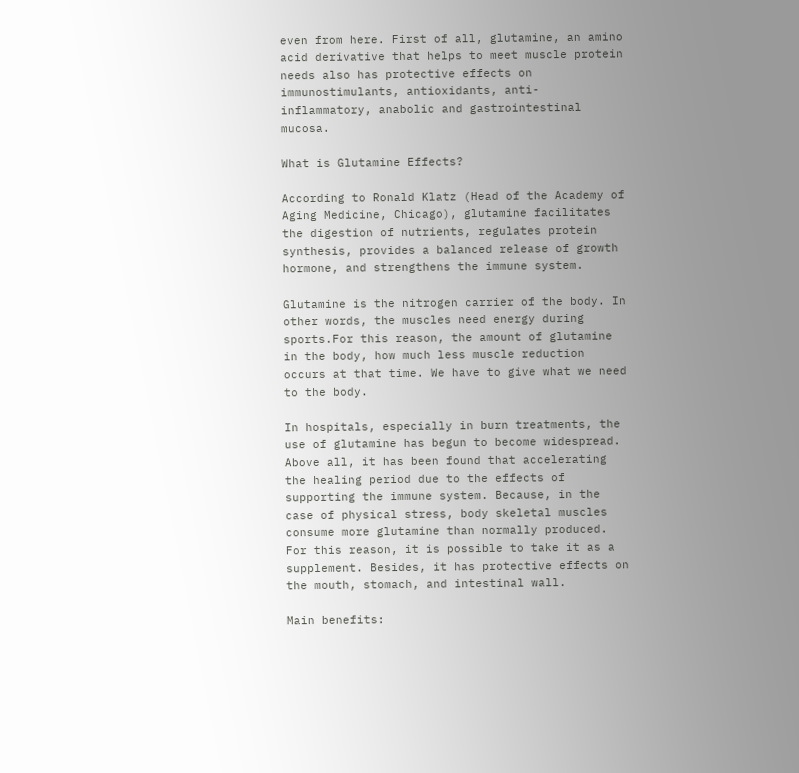even from here. First of all, glutamine, an amino acid derivative that helps to meet muscle protein needs also has protective effects on immunostimulants, antioxidants, anti-inflammatory, anabolic and gastrointestinal mucosa.

What is Glutamine Effects?

According to Ronald Klatz (Head of the Academy of Aging Medicine, Chicago), glutamine facilitates the digestion of nutrients, regulates protein synthesis, provides a balanced release of growth hormone, and strengthens the immune system.

Glutamine is the nitrogen carrier of the body. In other words, the muscles need energy during sports.For this reason, the amount of glutamine in the body, how much less muscle reduction occurs at that time. We have to give what we need to the body.

In hospitals, especially in burn treatments, the use of glutamine has begun to become widespread. Above all, it has been found that accelerating the healing period due to the effects of supporting the immune system. Because, in the case of physical stress, body skeletal muscles consume more glutamine than normally produced. For this reason, it is possible to take it as a supplement. Besides, it has protective effects on the mouth, stomach, and intestinal wall.

Main benefits: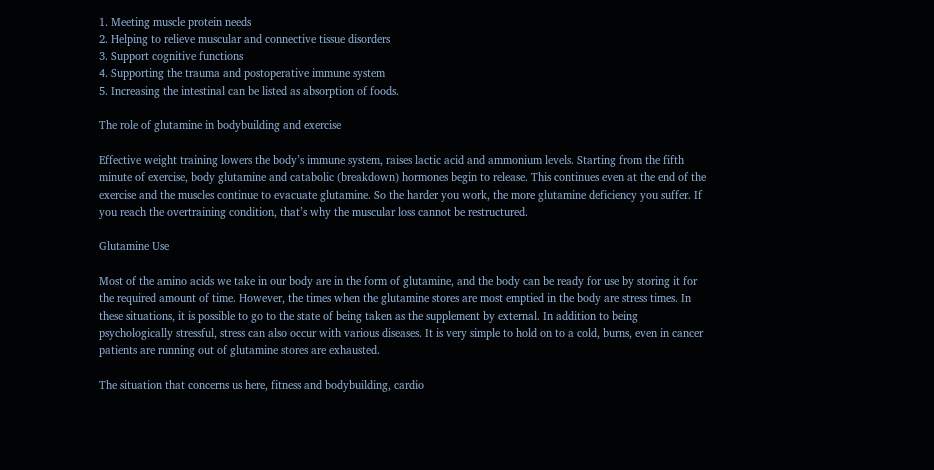1. Meeting muscle protein needs
2. Helping to relieve muscular and connective tissue disorders
3. Support cognitive functions
4. Supporting the trauma and postoperative immune system
5. Increasing the intestinal can be listed as absorption of foods.

The role of glutamine in bodybuilding and exercise

Effective weight training lowers the body’s immune system, raises lactic acid and ammonium levels. Starting from the fifth minute of exercise, body glutamine and catabolic (breakdown) hormones begin to release. This continues even at the end of the exercise and the muscles continue to evacuate glutamine. So the harder you work, the more glutamine deficiency you suffer. If you reach the overtraining condition, that’s why the muscular loss cannot be restructured.

Glutamine Use

Most of the amino acids we take in our body are in the form of glutamine, and the body can be ready for use by storing it for the required amount of time. However, the times when the glutamine stores are most emptied in the body are stress times. In these situations, it is possible to go to the state of being taken as the supplement by external. In addition to being psychologically stressful, stress can also occur with various diseases. It is very simple to hold on to a cold, burns, even in cancer patients are running out of glutamine stores are exhausted.

The situation that concerns us here, fitness and bodybuilding, cardio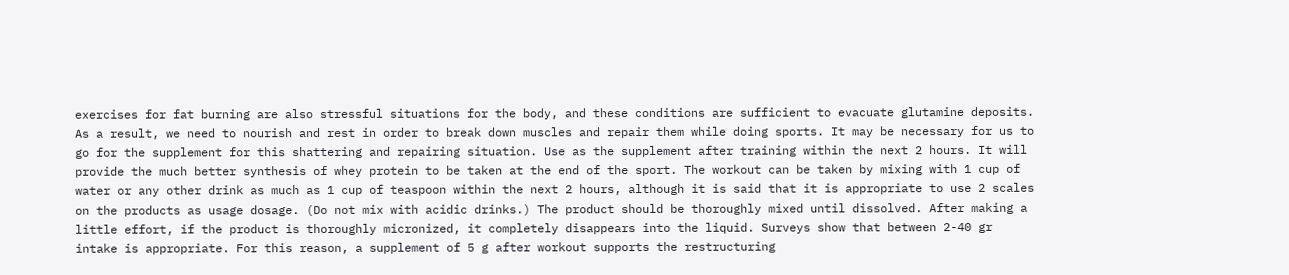exercises for fat burning are also stressful situations for the body, and these conditions are sufficient to evacuate glutamine deposits. As a result, we need to nourish and rest in order to break down muscles and repair them while doing sports. It may be necessary for us to go for the supplement for this shattering and repairing situation. Use as the supplement after training within the next 2 hours. It will provide the much better synthesis of whey protein to be taken at the end of the sport. The workout can be taken by mixing with 1 cup of water or any other drink as much as 1 cup of teaspoon within the next 2 hours, although it is said that it is appropriate to use 2 scales on the products as usage dosage. (Do not mix with acidic drinks.) The product should be thoroughly mixed until dissolved. After making a little effort, if the product is thoroughly micronized, it completely disappears into the liquid. Surveys show that between 2-40 gr intake is appropriate. For this reason, a supplement of 5 g after workout supports the restructuring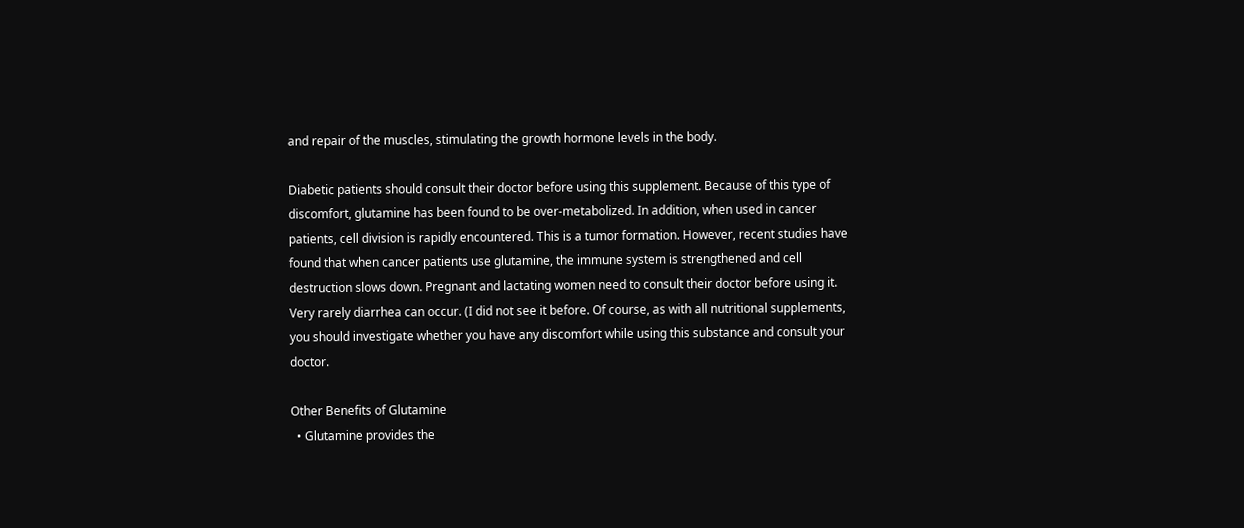and repair of the muscles, stimulating the growth hormone levels in the body.

Diabetic patients should consult their doctor before using this supplement. Because of this type of discomfort, glutamine has been found to be over-metabolized. In addition, when used in cancer patients, cell division is rapidly encountered. This is a tumor formation. However, recent studies have found that when cancer patients use glutamine, the immune system is strengthened and cell destruction slows down. Pregnant and lactating women need to consult their doctor before using it. Very rarely diarrhea can occur. (I did not see it before. Of course, as with all nutritional supplements, you should investigate whether you have any discomfort while using this substance and consult your doctor.

Other Benefits of Glutamine
  • Glutamine provides the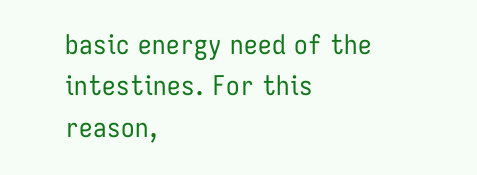basic energy need of the intestines. For this reason,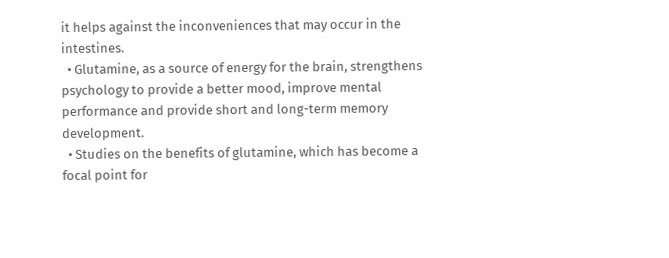it helps against the inconveniences that may occur in the intestines.
  • Glutamine, as a source of energy for the brain, strengthens psychology to provide a better mood, improve mental performance and provide short and long-term memory development.
  • Studies on the benefits of glutamine, which has become a focal point for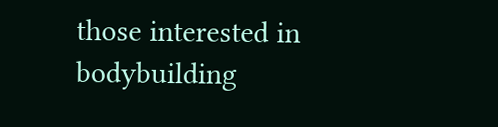those interested in bodybuilding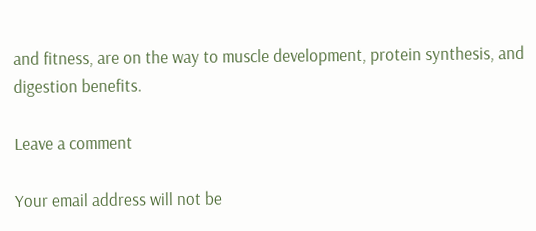and fitness, are on the way to muscle development, protein synthesis, and digestion benefits.

Leave a comment

Your email address will not be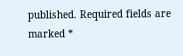published. Required fields are marked *